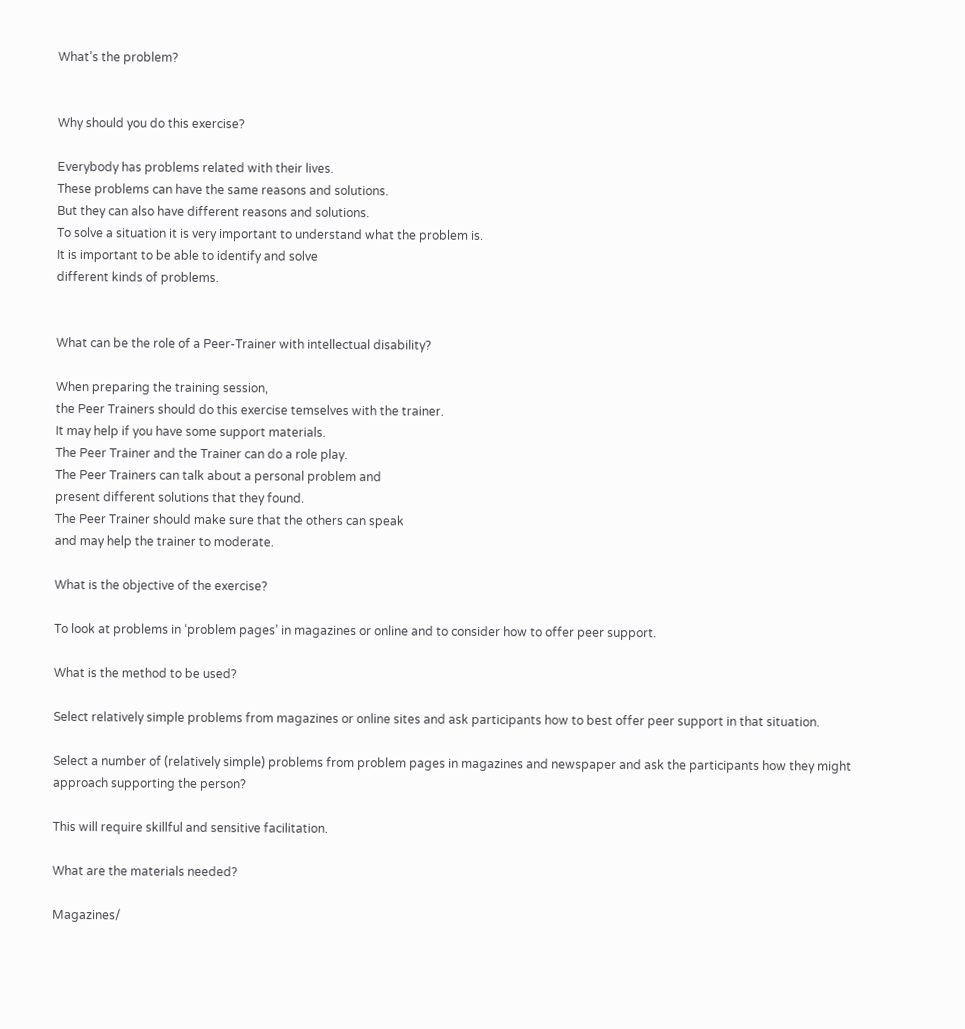What’s the problem?


Why should you do this exercise?

Everybody has problems related with their lives.
These problems can have the same reasons and solutions.
But they can also have different reasons and solutions.
To solve a situation it is very important to understand what the problem is.
It is important to be able to identify and solve
different kinds of problems.


What can be the role of a Peer-Trainer with intellectual disability?

When preparing the training session,
the Peer Trainers should do this exercise temselves with the trainer.
It may help if you have some support materials.
The Peer Trainer and the Trainer can do a role play.
The Peer Trainers can talk about a personal problem and
present different solutions that they found.
The Peer Trainer should make sure that the others can speak
and may help the trainer to moderate.

What is the objective of the exercise?

To look at problems in ‘problem pages’ in magazines or online and to consider how to offer peer support.

What is the method to be used?

Select relatively simple problems from magazines or online sites and ask participants how to best offer peer support in that situation.

Select a number of (relatively simple) problems from problem pages in magazines and newspaper and ask the participants how they might approach supporting the person?

This will require skillful and sensitive facilitation.

What are the materials needed?

Magazines/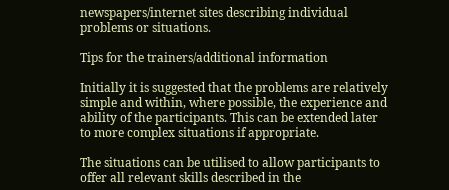newspapers/internet sites describing individual problems or situations.

Tips for the trainers/additional information

Initially it is suggested that the problems are relatively simple and within, where possible, the experience and ability of the participants. This can be extended later to more complex situations if appropriate.

The situations can be utilised to allow participants to offer all relevant skills described in the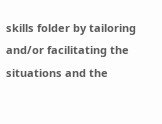skills folder by tailoring and/or facilitating the situations and the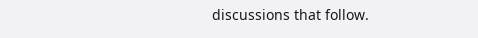discussions that follow.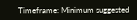Timeframe: Minimum suggested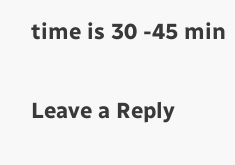time is 30 -45 min


Leave a Reply